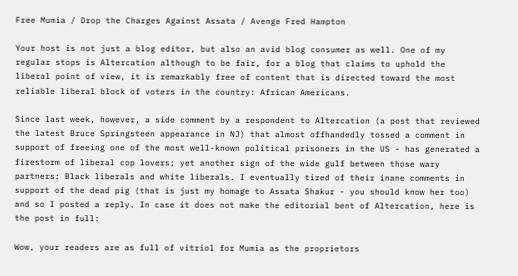Free Mumia / Drop the Charges Against Assata / Avenge Fred Hampton

Your host is not just a blog editor, but also an avid blog consumer as well. One of my regular stops is Altercation although to be fair, for a blog that claims to uphold the liberal point of view, it is remarkably free of content that is directed toward the most reliable liberal block of voters in the country: African Americans.

Since last week, however, a side comment by a respondent to Altercation (a post that reviewed the latest Bruce Springsteen appearance in NJ) that almost offhandedly tossed a comment in support of freeing one of the most well-known political prisoners in the US - has generated a firestorm of liberal cop lovers; yet another sign of the wide gulf between those wary partners: Black liberals and white liberals. I eventually tired of their inane comments in support of the dead pig (that is just my homage to Assata Shakur - you should know her too) and so I posted a reply. In case it does not make the editorial bent of Altercation, here is the post in full:

Wow, your readers are as full of vitriol for Mumia as the proprietors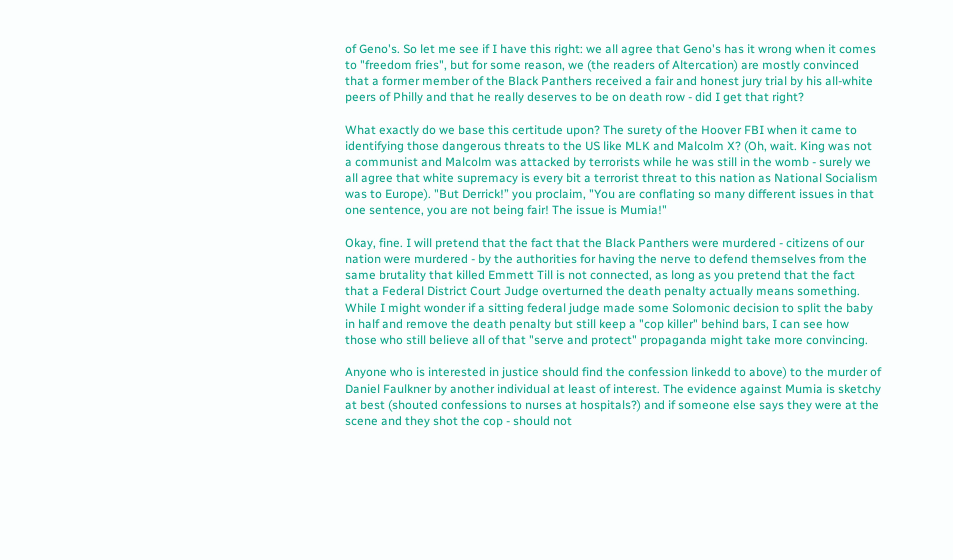of Geno's. So let me see if I have this right: we all agree that Geno's has it wrong when it comes to "freedom fries", but for some reason, we (the readers of Altercation) are mostly convinced that a former member of the Black Panthers received a fair and honest jury trial by his all-white peers of Philly and that he really deserves to be on death row - did I get that right?

What exactly do we base this certitude upon? The surety of the Hoover FBI when it came to identifying those dangerous threats to the US like MLK and Malcolm X? (Oh, wait. King was not a communist and Malcolm was attacked by terrorists while he was still in the womb - surely we all agree that white supremacy is every bit a terrorist threat to this nation as National Socialism was to Europe). "But Derrick!” you proclaim, "You are conflating so many different issues in that one sentence, you are not being fair! The issue is Mumia!"

Okay, fine. I will pretend that the fact that the Black Panthers were murdered - citizens of our nation were murdered - by the authorities for having the nerve to defend themselves from the same brutality that killed Emmett Till is not connected, as long as you pretend that the fact that a Federal District Court Judge overturned the death penalty actually means something. While I might wonder if a sitting federal judge made some Solomonic decision to split the baby in half and remove the death penalty but still keep a "cop killer" behind bars, I can see how those who still believe all of that "serve and protect" propaganda might take more convincing.

Anyone who is interested in justice should find the confession linkedd to above) to the murder of Daniel Faulkner by another individual at least of interest. The evidence against Mumia is sketchy at best (shouted confessions to nurses at hospitals?) and if someone else says they were at the scene and they shot the cop - should not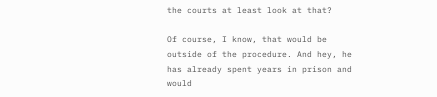the courts at least look at that?

Of course, I know, that would be outside of the procedure. And hey, he has already spent years in prison and would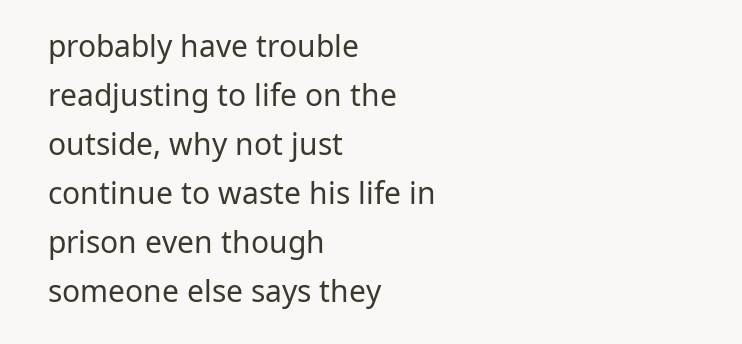probably have trouble readjusting to life on the outside, why not just continue to waste his life in prison even though someone else says they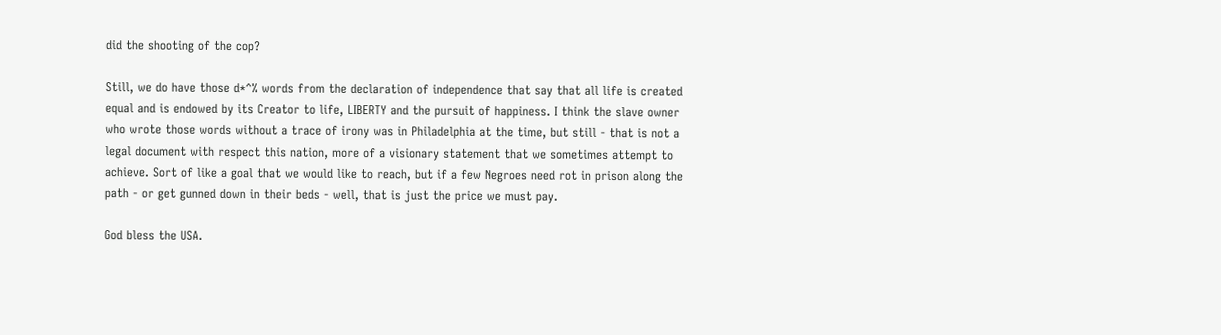did the shooting of the cop?

Still, we do have those d*^% words from the declaration of independence that say that all life is created equal and is endowed by its Creator to life, LIBERTY and the pursuit of happiness. I think the slave owner who wrote those words without a trace of irony was in Philadelphia at the time, but still - that is not a legal document with respect this nation, more of a visionary statement that we sometimes attempt to achieve. Sort of like a goal that we would like to reach, but if a few Negroes need rot in prison along the path - or get gunned down in their beds - well, that is just the price we must pay.

God bless the USA.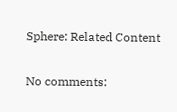Sphere: Related Content

No comments: